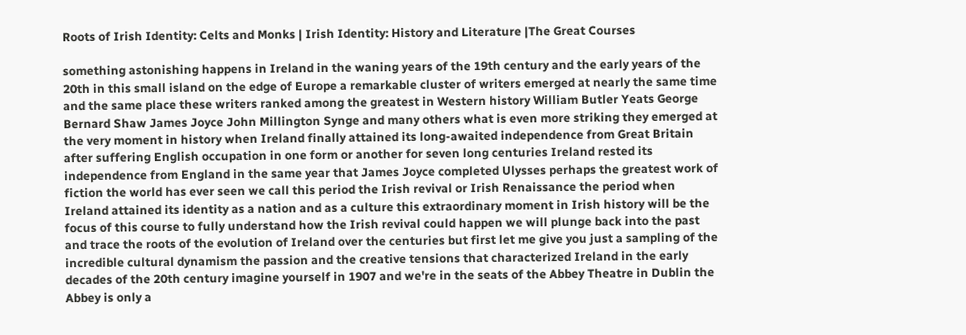Roots of Irish Identity: Celts and Monks | Irish Identity: History and Literature |The Great Courses

something astonishing happens in Ireland in the waning years of the 19th century and the early years of the 20th in this small island on the edge of Europe a remarkable cluster of writers emerged at nearly the same time and the same place these writers ranked among the greatest in Western history William Butler Yeats George Bernard Shaw James Joyce John Millington Synge and many others what is even more striking they emerged at the very moment in history when Ireland finally attained its long-awaited independence from Great Britain after suffering English occupation in one form or another for seven long centuries Ireland rested its independence from England in the same year that James Joyce completed Ulysses perhaps the greatest work of fiction the world has ever seen we call this period the Irish revival or Irish Renaissance the period when Ireland attained its identity as a nation and as a culture this extraordinary moment in Irish history will be the focus of this course to fully understand how the Irish revival could happen we will plunge back into the past and trace the roots of the evolution of Ireland over the centuries but first let me give you just a sampling of the incredible cultural dynamism the passion and the creative tensions that characterized Ireland in the early decades of the 20th century imagine yourself in 1907 and we're in the seats of the Abbey Theatre in Dublin the Abbey is only a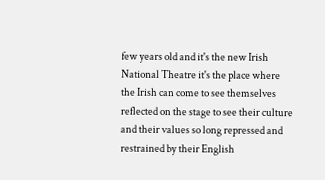few years old and it's the new Irish National Theatre it's the place where the Irish can come to see themselves reflected on the stage to see their culture and their values so long repressed and restrained by their English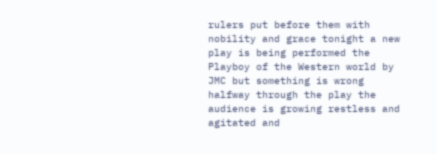rulers put before them with nobility and grace tonight a new play is being performed the Playboy of the Western world by JMC but something is wrong halfway through the play the audience is growing restless and agitated and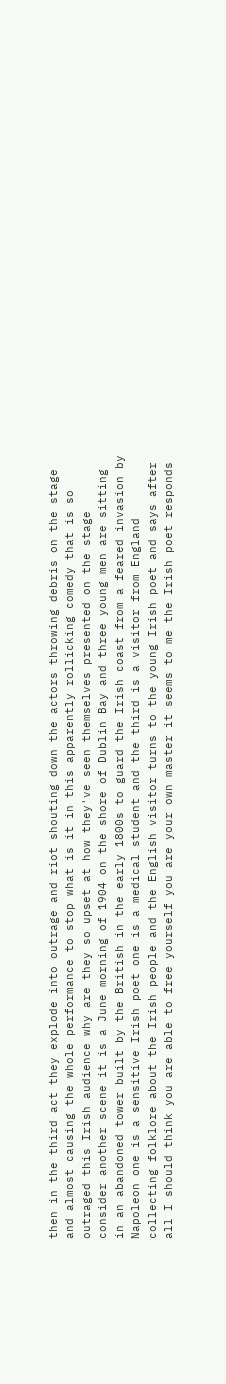then in the third act they explode into outrage and riot shouting down the actors throwing debris on the stage and almost causing the whole performance to stop what is it in this apparently rollicking comedy that is so outraged this Irish audience why are they so upset at how they've seen themselves presented on the stage consider another scene it is a June morning of 1904 on the shore of Dublin Bay and three young men are sitting in an abandoned tower built by the British in the early 1800s to guard the Irish coast from a feared invasion by Napoleon one is a sensitive Irish poet one is a medical student and the third is a visitor from England collecting folklore about the Irish people and the English visitor turns to the young Irish poet and says after all I should think you are able to free yourself you are your own master it seems to me the Irish poet responds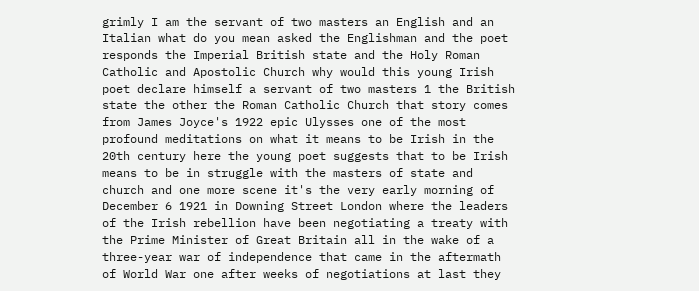grimly I am the servant of two masters an English and an Italian what do you mean asked the Englishman and the poet responds the Imperial British state and the Holy Roman Catholic and Apostolic Church why would this young Irish poet declare himself a servant of two masters 1 the British state the other the Roman Catholic Church that story comes from James Joyce's 1922 epic Ulysses one of the most profound meditations on what it means to be Irish in the 20th century here the young poet suggests that to be Irish means to be in struggle with the masters of state and church and one more scene it's the very early morning of December 6 1921 in Downing Street London where the leaders of the Irish rebellion have been negotiating a treaty with the Prime Minister of Great Britain all in the wake of a three-year war of independence that came in the aftermath of World War one after weeks of negotiations at last they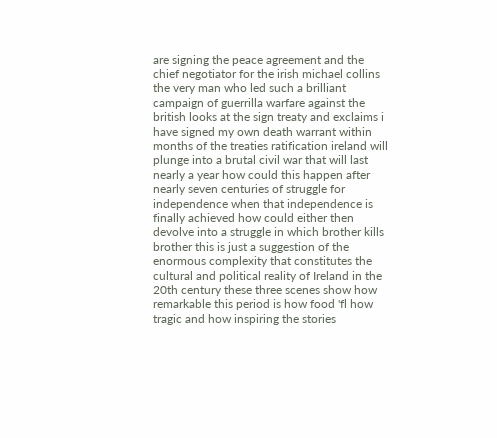are signing the peace agreement and the chief negotiator for the irish michael collins the very man who led such a brilliant campaign of guerrilla warfare against the british looks at the sign treaty and exclaims i have signed my own death warrant within months of the treaties ratification ireland will plunge into a brutal civil war that will last nearly a year how could this happen after nearly seven centuries of struggle for independence when that independence is finally achieved how could either then devolve into a struggle in which brother kills brother this is just a suggestion of the enormous complexity that constitutes the cultural and political reality of Ireland in the 20th century these three scenes show how remarkable this period is how food 'fl how tragic and how inspiring the stories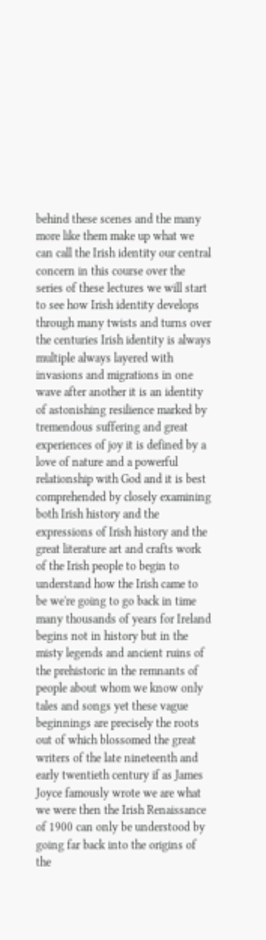behind these scenes and the many more like them make up what we can call the Irish identity our central concern in this course over the series of these lectures we will start to see how Irish identity develops through many twists and turns over the centuries Irish identity is always multiple always layered with invasions and migrations in one wave after another it is an identity of astonishing resilience marked by tremendous suffering and great experiences of joy it is defined by a love of nature and a powerful relationship with God and it is best comprehended by closely examining both Irish history and the expressions of Irish history and the great literature art and crafts work of the Irish people to begin to understand how the Irish came to be we're going to go back in time many thousands of years for Ireland begins not in history but in the misty legends and ancient ruins of the prehistoric in the remnants of people about whom we know only tales and songs yet these vague beginnings are precisely the roots out of which blossomed the great writers of the late nineteenth and early twentieth century if as James Joyce famously wrote we are what we were then the Irish Renaissance of 1900 can only be understood by going far back into the origins of the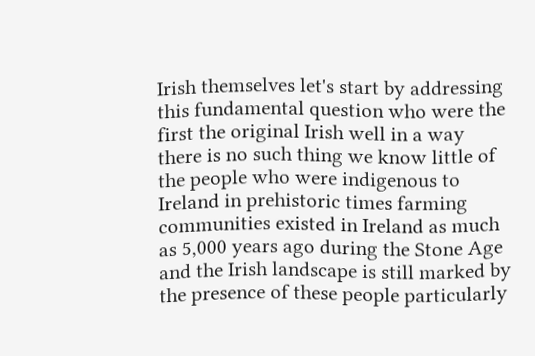Irish themselves let's start by addressing this fundamental question who were the first the original Irish well in a way there is no such thing we know little of the people who were indigenous to Ireland in prehistoric times farming communities existed in Ireland as much as 5,000 years ago during the Stone Age and the Irish landscape is still marked by the presence of these people particularly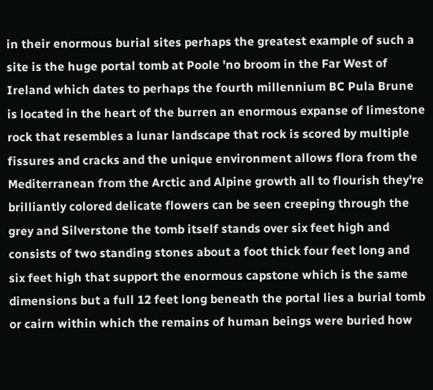in their enormous burial sites perhaps the greatest example of such a site is the huge portal tomb at Poole 'no broom in the Far West of Ireland which dates to perhaps the fourth millennium BC Pula Brune is located in the heart of the burren an enormous expanse of limestone rock that resembles a lunar landscape that rock is scored by multiple fissures and cracks and the unique environment allows flora from the Mediterranean from the Arctic and Alpine growth all to flourish they're brilliantly colored delicate flowers can be seen creeping through the grey and Silverstone the tomb itself stands over six feet high and consists of two standing stones about a foot thick four feet long and six feet high that support the enormous capstone which is the same dimensions but a full 12 feet long beneath the portal lies a burial tomb or cairn within which the remains of human beings were buried how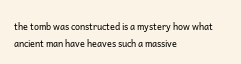the tomb was constructed is a mystery how what ancient man have heaves such a massive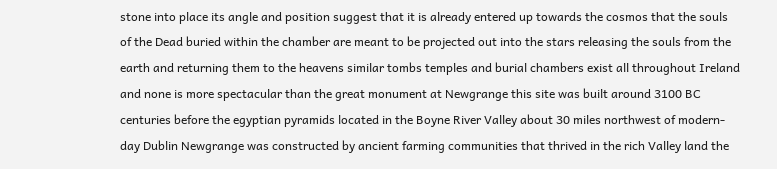stone into place its angle and position suggest that it is already entered up towards the cosmos that the souls of the Dead buried within the chamber are meant to be projected out into the stars releasing the souls from the earth and returning them to the heavens similar tombs temples and burial chambers exist all throughout Ireland and none is more spectacular than the great monument at Newgrange this site was built around 3100 BC centuries before the egyptian pyramids located in the Boyne River Valley about 30 miles northwest of modern-day Dublin Newgrange was constructed by ancient farming communities that thrived in the rich Valley land the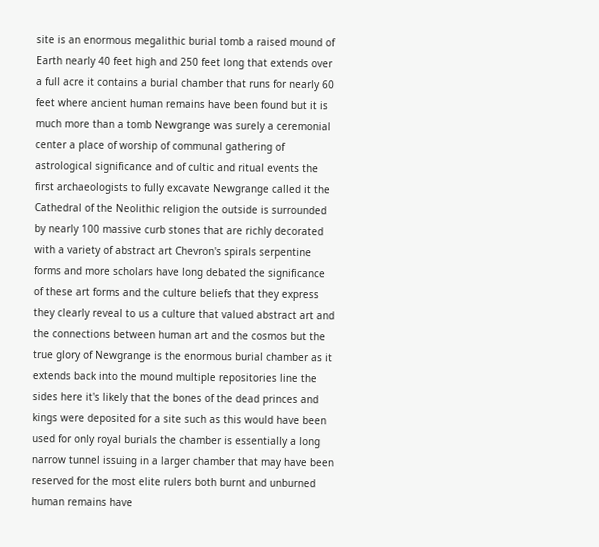site is an enormous megalithic burial tomb a raised mound of Earth nearly 40 feet high and 250 feet long that extends over a full acre it contains a burial chamber that runs for nearly 60 feet where ancient human remains have been found but it is much more than a tomb Newgrange was surely a ceremonial center a place of worship of communal gathering of astrological significance and of cultic and ritual events the first archaeologists to fully excavate Newgrange called it the Cathedral of the Neolithic religion the outside is surrounded by nearly 100 massive curb stones that are richly decorated with a variety of abstract art Chevron's spirals serpentine forms and more scholars have long debated the significance of these art forms and the culture beliefs that they express they clearly reveal to us a culture that valued abstract art and the connections between human art and the cosmos but the true glory of Newgrange is the enormous burial chamber as it extends back into the mound multiple repositories line the sides here it's likely that the bones of the dead princes and kings were deposited for a site such as this would have been used for only royal burials the chamber is essentially a long narrow tunnel issuing in a larger chamber that may have been reserved for the most elite rulers both burnt and unburned human remains have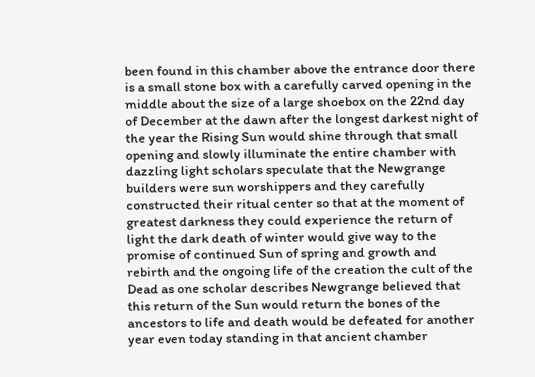been found in this chamber above the entrance door there is a small stone box with a carefully carved opening in the middle about the size of a large shoebox on the 22nd day of December at the dawn after the longest darkest night of the year the Rising Sun would shine through that small opening and slowly illuminate the entire chamber with dazzling light scholars speculate that the Newgrange builders were sun worshippers and they carefully constructed their ritual center so that at the moment of greatest darkness they could experience the return of light the dark death of winter would give way to the promise of continued Sun of spring and growth and rebirth and the ongoing life of the creation the cult of the Dead as one scholar describes Newgrange believed that this return of the Sun would return the bones of the ancestors to life and death would be defeated for another year even today standing in that ancient chamber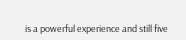is a powerful experience and still five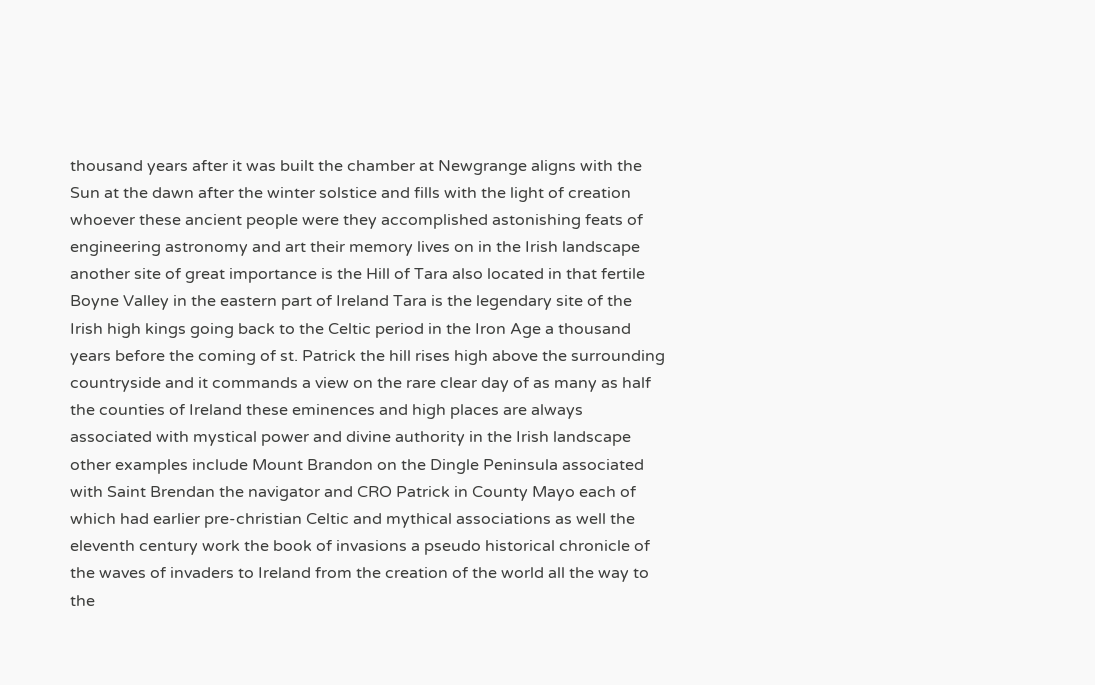thousand years after it was built the chamber at Newgrange aligns with the Sun at the dawn after the winter solstice and fills with the light of creation whoever these ancient people were they accomplished astonishing feats of engineering astronomy and art their memory lives on in the Irish landscape another site of great importance is the Hill of Tara also located in that fertile Boyne Valley in the eastern part of Ireland Tara is the legendary site of the Irish high kings going back to the Celtic period in the Iron Age a thousand years before the coming of st. Patrick the hill rises high above the surrounding countryside and it commands a view on the rare clear day of as many as half the counties of Ireland these eminences and high places are always associated with mystical power and divine authority in the Irish landscape other examples include Mount Brandon on the Dingle Peninsula associated with Saint Brendan the navigator and CRO Patrick in County Mayo each of which had earlier pre-christian Celtic and mythical associations as well the eleventh century work the book of invasions a pseudo historical chronicle of the waves of invaders to Ireland from the creation of the world all the way to the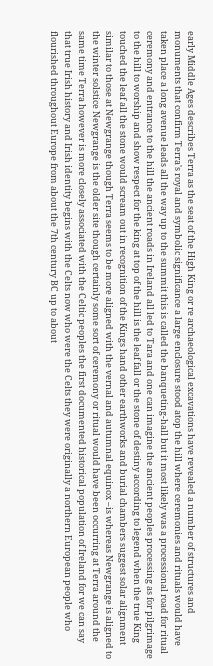early Middle Ages describes Terra as the seat of the High King or re archaeological excavations have revealed a number of structures and monuments that confirm Terra's royal and symbolic significance a large enclosure stood atop the hill where ceremonies and rituals would have taken place a long avenue leads all the way up to the summit this is called the banqueting-hall but it most likely was a processional road for ritual ceremony and entrance to the hill the ancient roads in Ireland all led to Tara and one can imagine the ancient peoples processing as for pilgrimage to the hill to worship and show respect for the king at top of the hill is the leaf fall or the stone of destiny according to legend when the true King touched the leaf all the stone would scream out in recognition of the Kings hand other earthworks and burial chambers suggest solar alignment similar to those at Newgrange though Terra seems to be more aligned with the vernal and autumnal equinox –is whereas Newgrange is aligned to the winter solstice Newgrange is the older site though certainly some sort of ceremony or ritual would have been occurring at Terra around the same time Terra however is more closely associated with the Celtic peoples the first documented historical population of Ireland for we can say that true Irish history and Irish identity begins with the Celts now who were the Celts they were originally a northern European people who flourished throughout Europe from about the 7th century BC up to about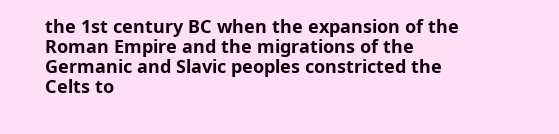the 1st century BC when the expansion of the Roman Empire and the migrations of the Germanic and Slavic peoples constricted the Celts to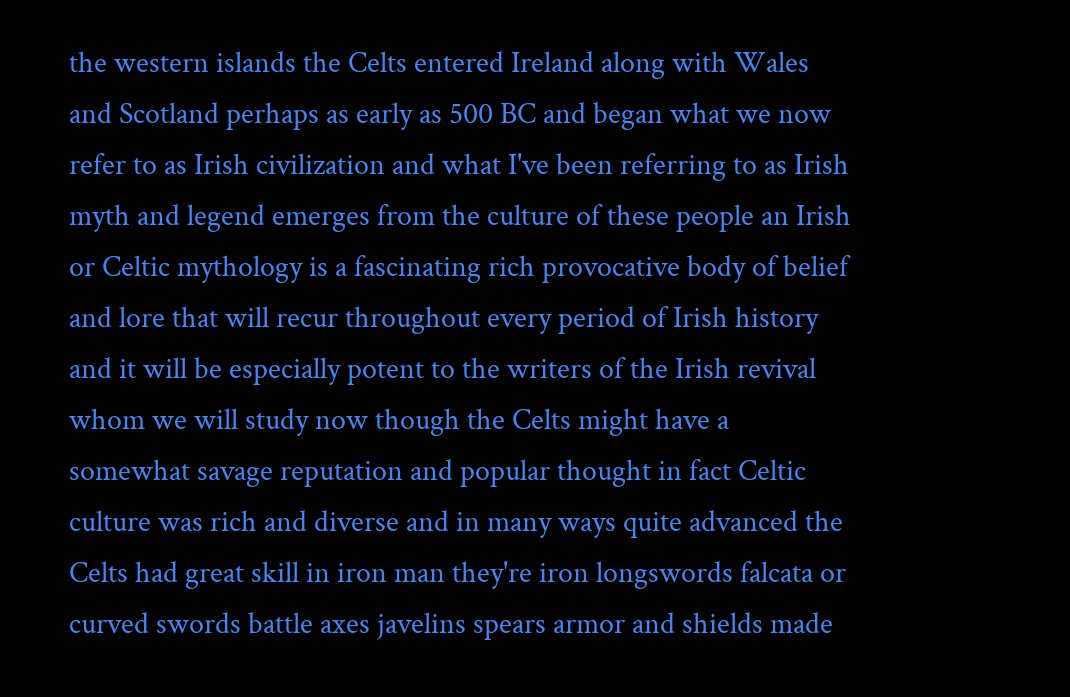the western islands the Celts entered Ireland along with Wales and Scotland perhaps as early as 500 BC and began what we now refer to as Irish civilization and what I've been referring to as Irish myth and legend emerges from the culture of these people an Irish or Celtic mythology is a fascinating rich provocative body of belief and lore that will recur throughout every period of Irish history and it will be especially potent to the writers of the Irish revival whom we will study now though the Celts might have a somewhat savage reputation and popular thought in fact Celtic culture was rich and diverse and in many ways quite advanced the Celts had great skill in iron man they're iron longswords falcata or curved swords battle axes javelins spears armor and shields made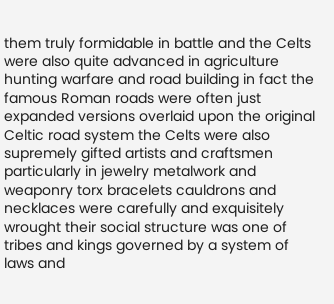them truly formidable in battle and the Celts were also quite advanced in agriculture hunting warfare and road building in fact the famous Roman roads were often just expanded versions overlaid upon the original Celtic road system the Celts were also supremely gifted artists and craftsmen particularly in jewelry metalwork and weaponry torx bracelets cauldrons and necklaces were carefully and exquisitely wrought their social structure was one of tribes and kings governed by a system of laws and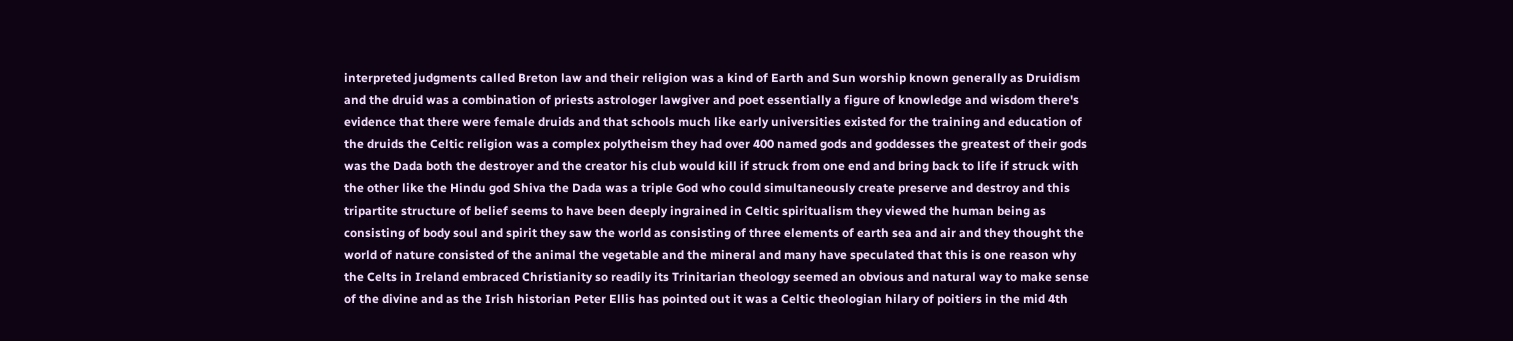interpreted judgments called Breton law and their religion was a kind of Earth and Sun worship known generally as Druidism and the druid was a combination of priests astrologer lawgiver and poet essentially a figure of knowledge and wisdom there's evidence that there were female druids and that schools much like early universities existed for the training and education of the druids the Celtic religion was a complex polytheism they had over 400 named gods and goddesses the greatest of their gods was the Dada both the destroyer and the creator his club would kill if struck from one end and bring back to life if struck with the other like the Hindu god Shiva the Dada was a triple God who could simultaneously create preserve and destroy and this tripartite structure of belief seems to have been deeply ingrained in Celtic spiritualism they viewed the human being as consisting of body soul and spirit they saw the world as consisting of three elements of earth sea and air and they thought the world of nature consisted of the animal the vegetable and the mineral and many have speculated that this is one reason why the Celts in Ireland embraced Christianity so readily its Trinitarian theology seemed an obvious and natural way to make sense of the divine and as the Irish historian Peter Ellis has pointed out it was a Celtic theologian hilary of poitiers in the mid 4th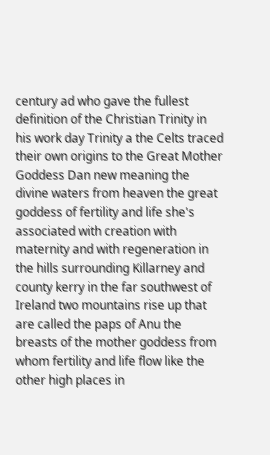century ad who gave the fullest definition of the Christian Trinity in his work day Trinity a the Celts traced their own origins to the Great Mother Goddess Dan new meaning the divine waters from heaven the great goddess of fertility and life she's associated with creation with maternity and with regeneration in the hills surrounding Killarney and county kerry in the far southwest of Ireland two mountains rise up that are called the paps of Anu the breasts of the mother goddess from whom fertility and life flow like the other high places in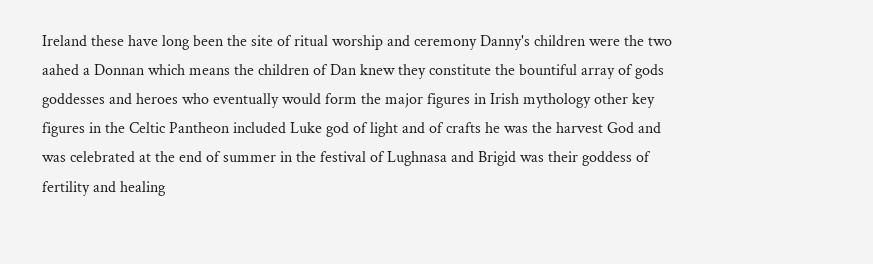Ireland these have long been the site of ritual worship and ceremony Danny's children were the two aahed a Donnan which means the children of Dan knew they constitute the bountiful array of gods goddesses and heroes who eventually would form the major figures in Irish mythology other key figures in the Celtic Pantheon included Luke god of light and of crafts he was the harvest God and was celebrated at the end of summer in the festival of Lughnasa and Brigid was their goddess of fertility and healing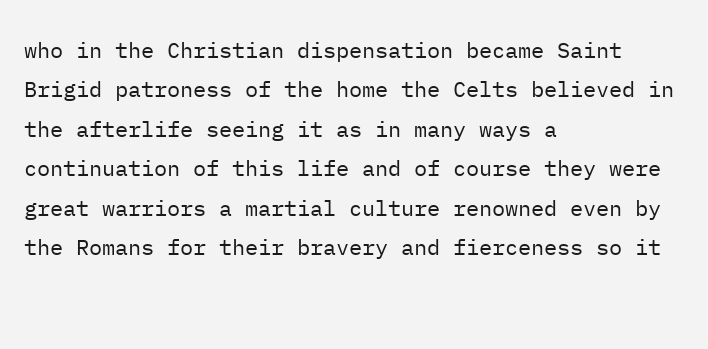who in the Christian dispensation became Saint Brigid patroness of the home the Celts believed in the afterlife seeing it as in many ways a continuation of this life and of course they were great warriors a martial culture renowned even by the Romans for their bravery and fierceness so it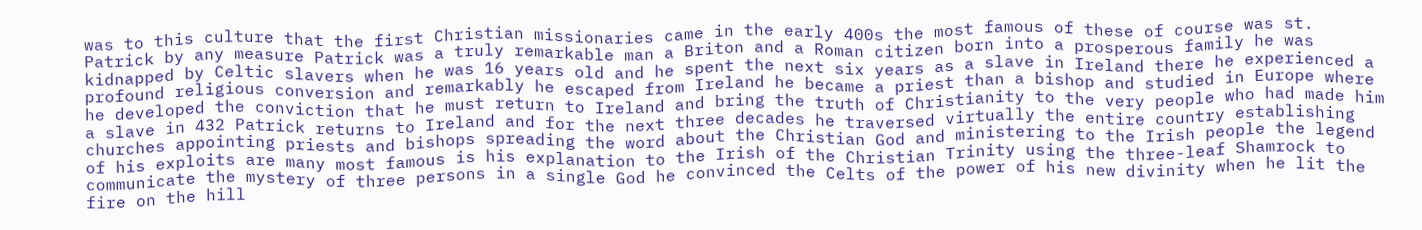was to this culture that the first Christian missionaries came in the early 400s the most famous of these of course was st. Patrick by any measure Patrick was a truly remarkable man a Briton and a Roman citizen born into a prosperous family he was kidnapped by Celtic slavers when he was 16 years old and he spent the next six years as a slave in Ireland there he experienced a profound religious conversion and remarkably he escaped from Ireland he became a priest than a bishop and studied in Europe where he developed the conviction that he must return to Ireland and bring the truth of Christianity to the very people who had made him a slave in 432 Patrick returns to Ireland and for the next three decades he traversed virtually the entire country establishing churches appointing priests and bishops spreading the word about the Christian God and ministering to the Irish people the legend of his exploits are many most famous is his explanation to the Irish of the Christian Trinity using the three-leaf Shamrock to communicate the mystery of three persons in a single God he convinced the Celts of the power of his new divinity when he lit the fire on the hill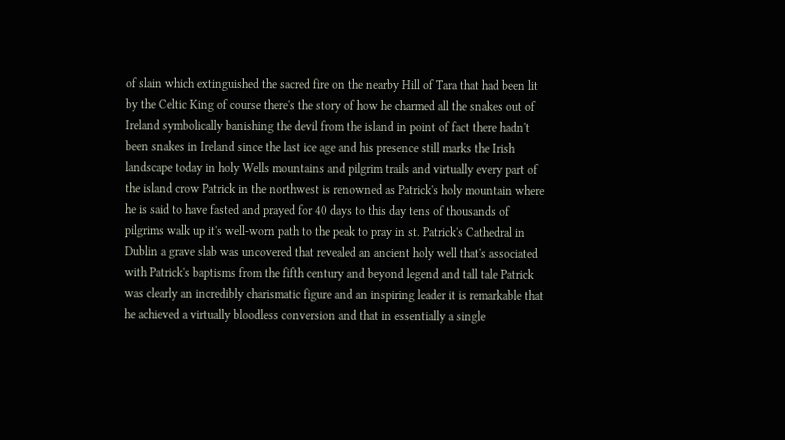of slain which extinguished the sacred fire on the nearby Hill of Tara that had been lit by the Celtic King of course there's the story of how he charmed all the snakes out of Ireland symbolically banishing the devil from the island in point of fact there hadn't been snakes in Ireland since the last ice age and his presence still marks the Irish landscape today in holy Wells mountains and pilgrim trails and virtually every part of the island crow Patrick in the northwest is renowned as Patrick's holy mountain where he is said to have fasted and prayed for 40 days to this day tens of thousands of pilgrims walk up it's well-worn path to the peak to pray in st. Patrick's Cathedral in Dublin a grave slab was uncovered that revealed an ancient holy well that's associated with Patrick's baptisms from the fifth century and beyond legend and tall tale Patrick was clearly an incredibly charismatic figure and an inspiring leader it is remarkable that he achieved a virtually bloodless conversion and that in essentially a single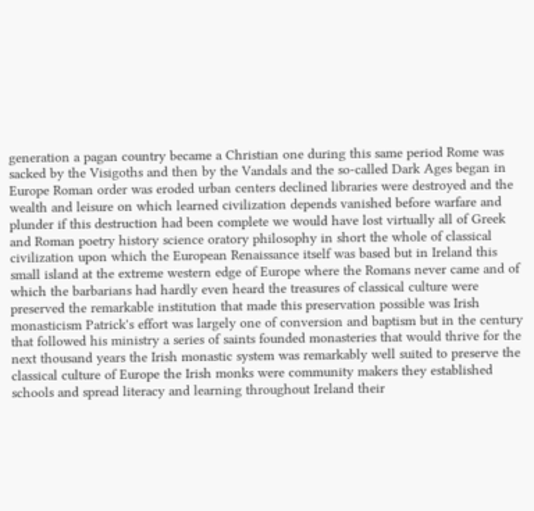generation a pagan country became a Christian one during this same period Rome was sacked by the Visigoths and then by the Vandals and the so-called Dark Ages began in Europe Roman order was eroded urban centers declined libraries were destroyed and the wealth and leisure on which learned civilization depends vanished before warfare and plunder if this destruction had been complete we would have lost virtually all of Greek and Roman poetry history science oratory philosophy in short the whole of classical civilization upon which the European Renaissance itself was based but in Ireland this small island at the extreme western edge of Europe where the Romans never came and of which the barbarians had hardly even heard the treasures of classical culture were preserved the remarkable institution that made this preservation possible was Irish monasticism Patrick's effort was largely one of conversion and baptism but in the century that followed his ministry a series of saints founded monasteries that would thrive for the next thousand years the Irish monastic system was remarkably well suited to preserve the classical culture of Europe the Irish monks were community makers they established schools and spread literacy and learning throughout Ireland their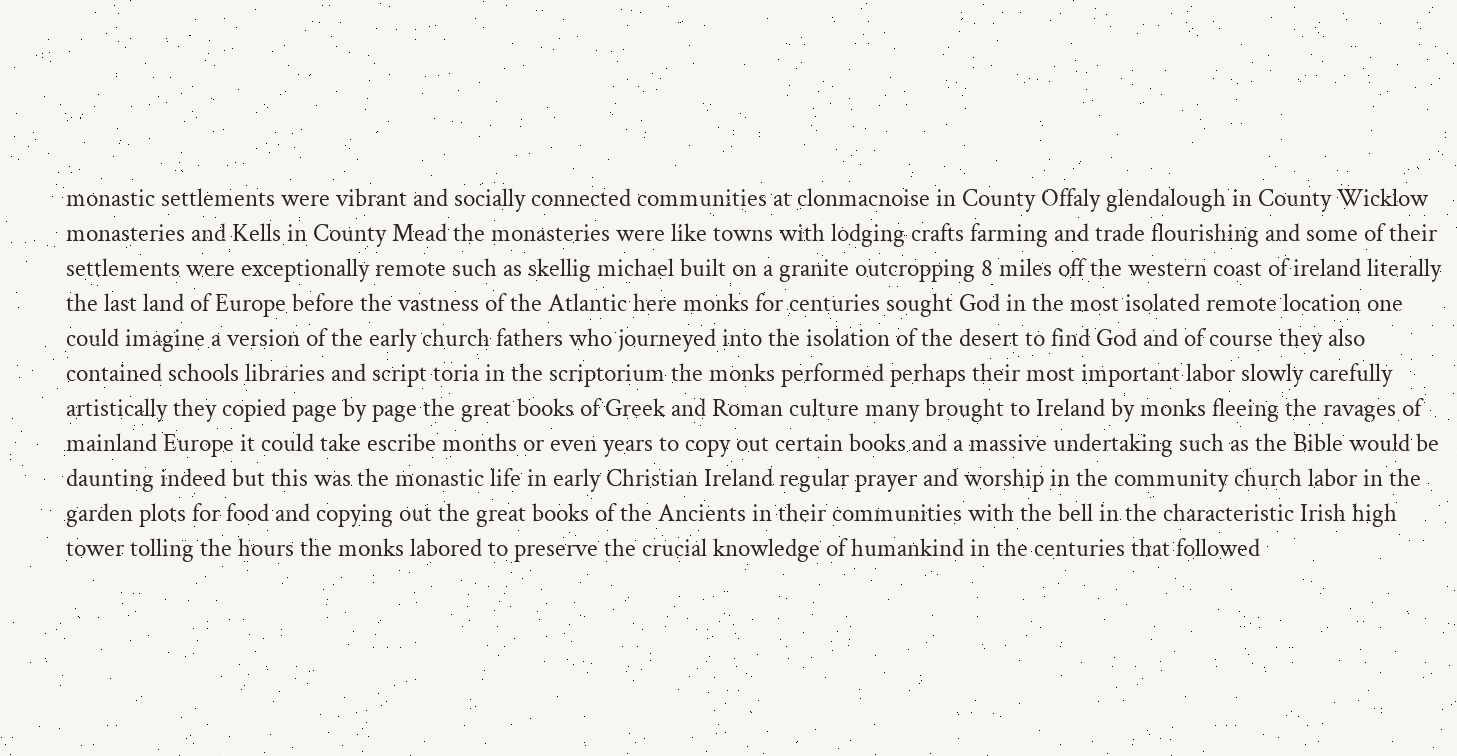monastic settlements were vibrant and socially connected communities at clonmacnoise in County Offaly glendalough in County Wicklow monasteries and Kells in County Mead the monasteries were like towns with lodging crafts farming and trade flourishing and some of their settlements were exceptionally remote such as skellig michael built on a granite outcropping 8 miles off the western coast of ireland literally the last land of Europe before the vastness of the Atlantic here monks for centuries sought God in the most isolated remote location one could imagine a version of the early church fathers who journeyed into the isolation of the desert to find God and of course they also contained schools libraries and script toria in the scriptorium the monks performed perhaps their most important labor slowly carefully artistically they copied page by page the great books of Greek and Roman culture many brought to Ireland by monks fleeing the ravages of mainland Europe it could take escribe months or even years to copy out certain books and a massive undertaking such as the Bible would be daunting indeed but this was the monastic life in early Christian Ireland regular prayer and worship in the community church labor in the garden plots for food and copying out the great books of the Ancients in their communities with the bell in the characteristic Irish high tower tolling the hours the monks labored to preserve the crucial knowledge of humankind in the centuries that followed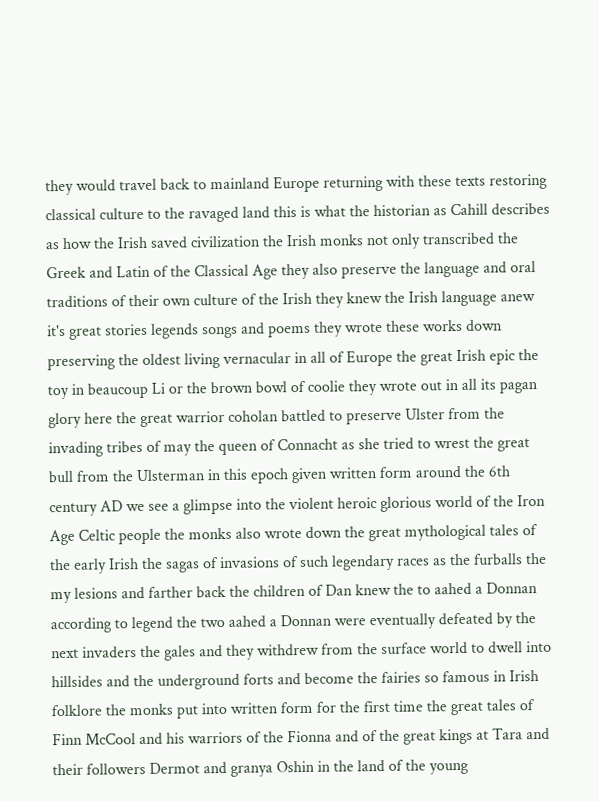they would travel back to mainland Europe returning with these texts restoring classical culture to the ravaged land this is what the historian as Cahill describes as how the Irish saved civilization the Irish monks not only transcribed the Greek and Latin of the Classical Age they also preserve the language and oral traditions of their own culture of the Irish they knew the Irish language anew it's great stories legends songs and poems they wrote these works down preserving the oldest living vernacular in all of Europe the great Irish epic the toy in beaucoup Li or the brown bowl of coolie they wrote out in all its pagan glory here the great warrior coholan battled to preserve Ulster from the invading tribes of may the queen of Connacht as she tried to wrest the great bull from the Ulsterman in this epoch given written form around the 6th century AD we see a glimpse into the violent heroic glorious world of the Iron Age Celtic people the monks also wrote down the great mythological tales of the early Irish the sagas of invasions of such legendary races as the furballs the my lesions and farther back the children of Dan knew the to aahed a Donnan according to legend the two aahed a Donnan were eventually defeated by the next invaders the gales and they withdrew from the surface world to dwell into hillsides and the underground forts and become the fairies so famous in Irish folklore the monks put into written form for the first time the great tales of Finn McCool and his warriors of the Fionna and of the great kings at Tara and their followers Dermot and granya Oshin in the land of the young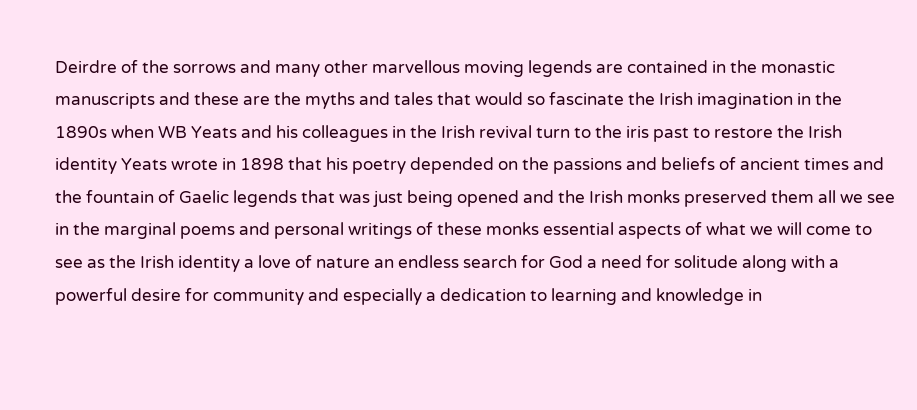Deirdre of the sorrows and many other marvellous moving legends are contained in the monastic manuscripts and these are the myths and tales that would so fascinate the Irish imagination in the 1890s when WB Yeats and his colleagues in the Irish revival turn to the iris past to restore the Irish identity Yeats wrote in 1898 that his poetry depended on the passions and beliefs of ancient times and the fountain of Gaelic legends that was just being opened and the Irish monks preserved them all we see in the marginal poems and personal writings of these monks essential aspects of what we will come to see as the Irish identity a love of nature an endless search for God a need for solitude along with a powerful desire for community and especially a dedication to learning and knowledge in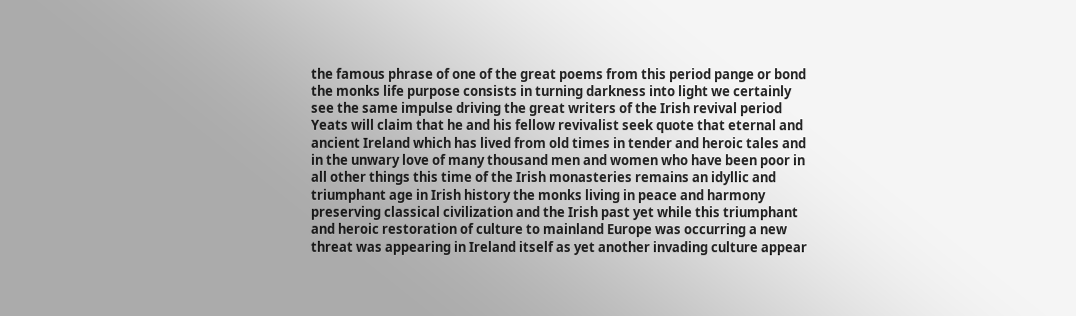the famous phrase of one of the great poems from this period pange or bond the monks life purpose consists in turning darkness into light we certainly see the same impulse driving the great writers of the Irish revival period Yeats will claim that he and his fellow revivalist seek quote that eternal and ancient Ireland which has lived from old times in tender and heroic tales and in the unwary love of many thousand men and women who have been poor in all other things this time of the Irish monasteries remains an idyllic and triumphant age in Irish history the monks living in peace and harmony preserving classical civilization and the Irish past yet while this triumphant and heroic restoration of culture to mainland Europe was occurring a new threat was appearing in Ireland itself as yet another invading culture appear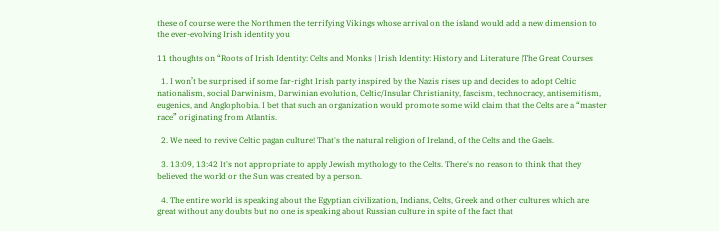these of course were the Northmen the terrifying Vikings whose arrival on the island would add a new dimension to the ever-evolving Irish identity you

11 thoughts on “Roots of Irish Identity: Celts and Monks | Irish Identity: History and Literature |The Great Courses

  1. I won’t be surprised if some far-right Irish party inspired by the Nazis rises up and decides to adopt Celtic nationalism, social Darwinism, Darwinian evolution, Celtic/Insular Christianity, fascism, technocracy, antisemitism, eugenics, and Anglophobia. I bet that such an organization would promote some wild claim that the Celts are a “master race” originating from Atlantis.

  2. We need to revive Celtic pagan culture! That's the natural religion of Ireland, of the Celts and the Gaels.

  3. 13:09, 13:42 It's not appropriate to apply Jewish mythology to the Celts. There's no reason to think that they believed the world or the Sun was created by a person.

  4. The entire world is speaking about the Egyptian civilization, Indians, Celts, Greek and other cultures which are great without any doubts but no one is speaking about Russian culture in spite of the fact that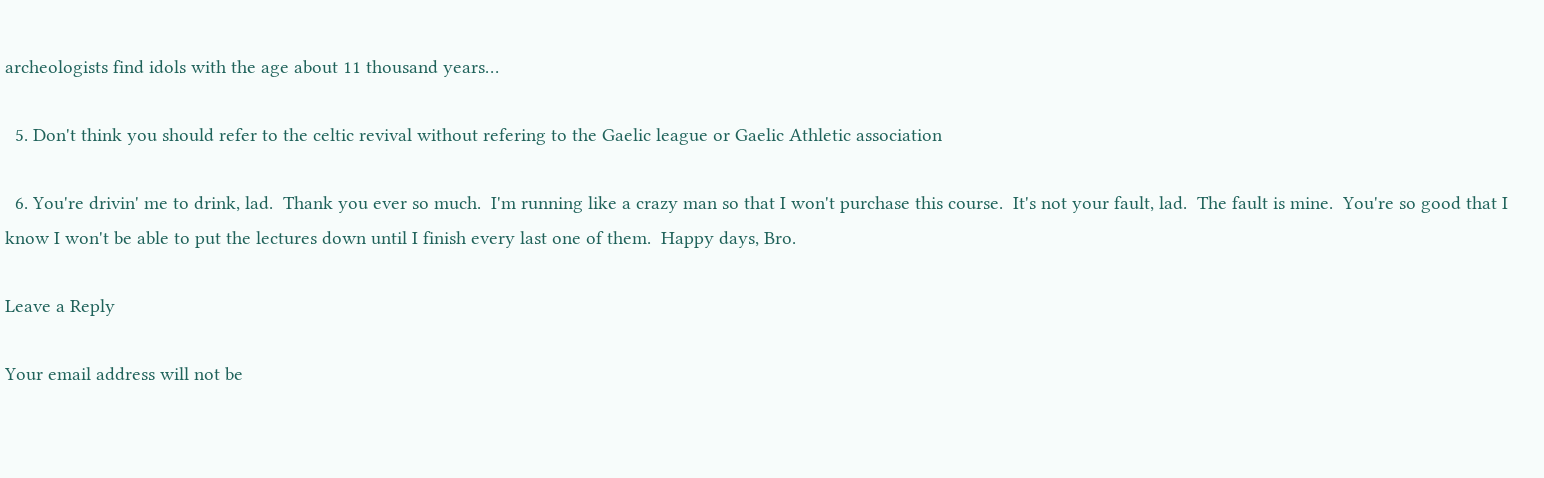archeologists find idols with the age about 11 thousand years…

  5. Don't think you should refer to the celtic revival without refering to the Gaelic league or Gaelic Athletic association

  6. You're drivin' me to drink, lad.  Thank you ever so much.  I'm running like a crazy man so that I won't purchase this course.  It's not your fault, lad.  The fault is mine.  You're so good that I know I won't be able to put the lectures down until I finish every last one of them.  Happy days, Bro.

Leave a Reply

Your email address will not be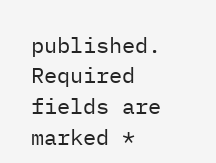published. Required fields are marked *